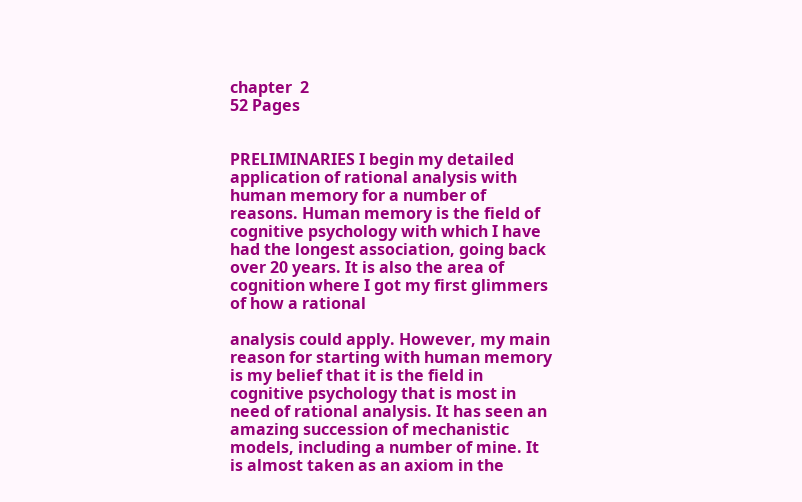chapter  2
52 Pages


PRELIMINARIES I begin my detailed application of rational analysis with human memory for a number of reasons. Human memory is the field of cognitive psychology with which I have had the longest association, going back over 20 years. It is also the area of cognition where I got my first glimmers of how a rational

analysis could apply. However, my main reason for starting with human memory is my belief that it is the field in cognitive psychology that is most in need of rational analysis. It has seen an amazing succession of mechanistic models, including a number of mine. It is almost taken as an axiom in the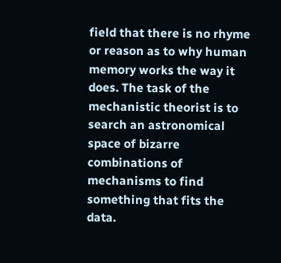field that there is no rhyme or reason as to why human memory works the way it does. The task of the mechanistic theorist is to search an astronomical space of bizarre combinations of mechanisms to find something that fits the data.